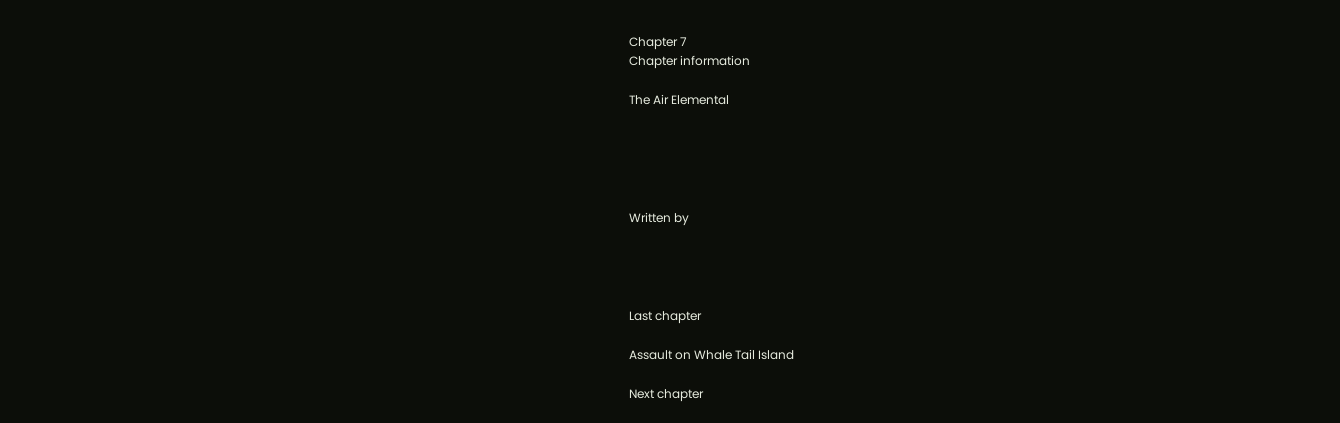Chapter 7
Chapter information

The Air Elemental





Written by




Last chapter

Assault on Whale Tail Island

Next chapter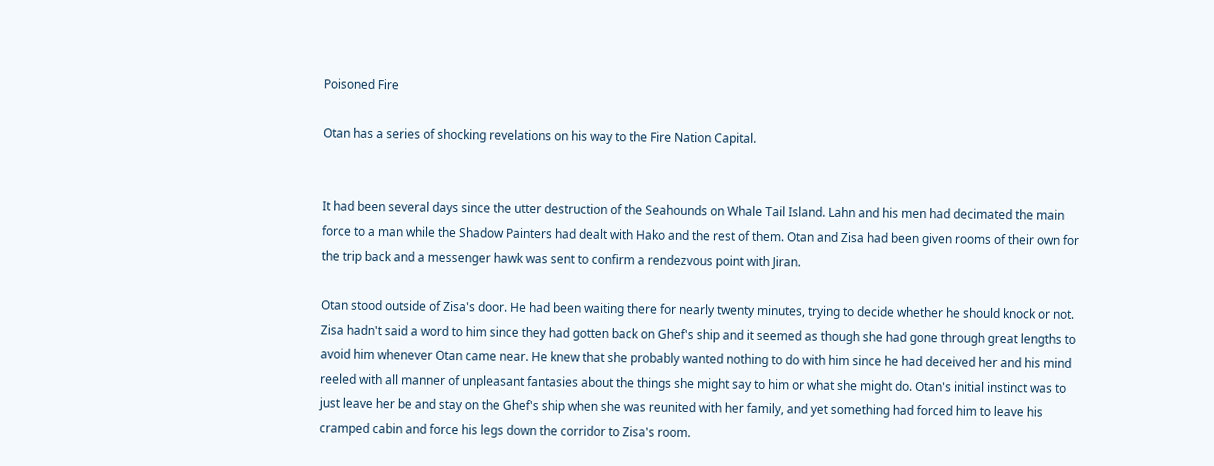Poisoned Fire

Otan has a series of shocking revelations on his way to the Fire Nation Capital.


It had been several days since the utter destruction of the Seahounds on Whale Tail Island. Lahn and his men had decimated the main force to a man while the Shadow Painters had dealt with Hako and the rest of them. Otan and Zisa had been given rooms of their own for the trip back and a messenger hawk was sent to confirm a rendezvous point with Jiran.

Otan stood outside of Zisa's door. He had been waiting there for nearly twenty minutes, trying to decide whether he should knock or not. Zisa hadn't said a word to him since they had gotten back on Ghef's ship and it seemed as though she had gone through great lengths to avoid him whenever Otan came near. He knew that she probably wanted nothing to do with him since he had deceived her and his mind reeled with all manner of unpleasant fantasies about the things she might say to him or what she might do. Otan's initial instinct was to just leave her be and stay on the Ghef's ship when she was reunited with her family, and yet something had forced him to leave his cramped cabin and force his legs down the corridor to Zisa's room.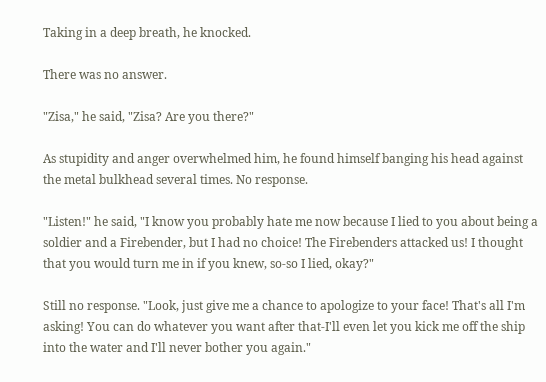Taking in a deep breath, he knocked.

There was no answer.

"Zisa," he said, "Zisa? Are you there?"

As stupidity and anger overwhelmed him, he found himself banging his head against the metal bulkhead several times. No response.

"Listen!" he said, "I know you probably hate me now because I lied to you about being a soldier and a Firebender, but I had no choice! The Firebenders attacked us! I thought that you would turn me in if you knew, so-so I lied, okay?"

Still no response. "Look, just give me a chance to apologize to your face! That's all I'm asking! You can do whatever you want after that-I'll even let you kick me off the ship into the water and I'll never bother you again."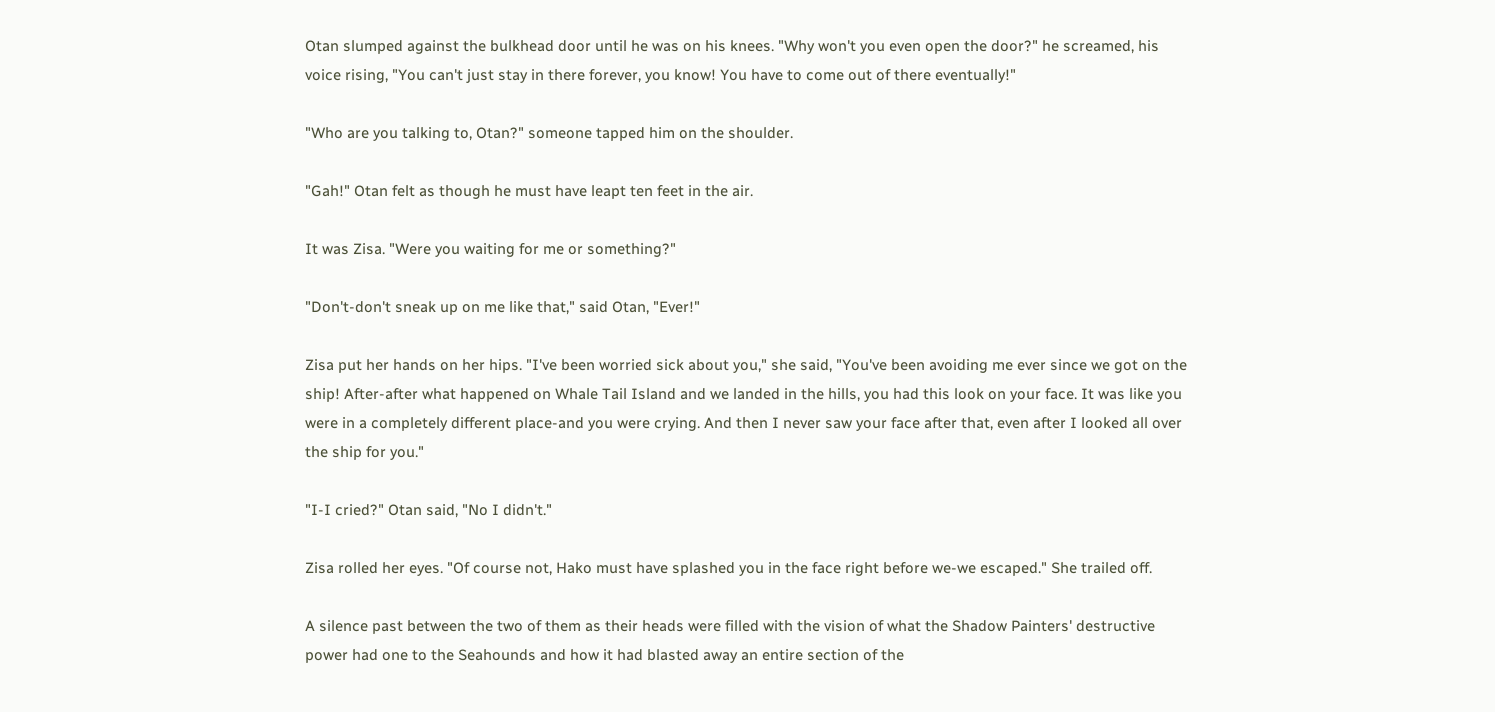Otan slumped against the bulkhead door until he was on his knees. "Why won't you even open the door?" he screamed, his voice rising, "You can't just stay in there forever, you know! You have to come out of there eventually!"

"Who are you talking to, Otan?" someone tapped him on the shoulder.

"Gah!" Otan felt as though he must have leapt ten feet in the air.

It was Zisa. "Were you waiting for me or something?"

"Don't-don't sneak up on me like that," said Otan, "Ever!"

Zisa put her hands on her hips. "I've been worried sick about you," she said, "You've been avoiding me ever since we got on the ship! After-after what happened on Whale Tail Island and we landed in the hills, you had this look on your face. It was like you were in a completely different place-and you were crying. And then I never saw your face after that, even after I looked all over the ship for you."

"I-I cried?" Otan said, "No I didn't."

Zisa rolled her eyes. "Of course not, Hako must have splashed you in the face right before we-we escaped." She trailed off.

A silence past between the two of them as their heads were filled with the vision of what the Shadow Painters' destructive power had one to the Seahounds and how it had blasted away an entire section of the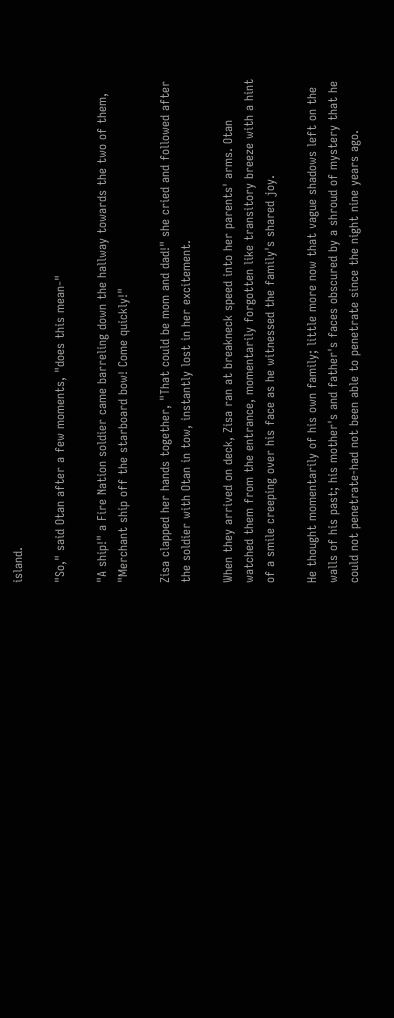island.

"So," said Otan after a few moments, "does this mean-"

"A ship!" a Fire Nation soldier came barreling down the hallway towards the two of them, "Merchant ship off the starboard bow! Come quickly!"

Zisa clapped her hands together, "That could be mom and dad!" she cried and followed after the soldier with Otan in tow, instantly lost in her excitement.

When they arrived on deck, Zisa ran at breakneck speed into her parents' arms. Otan watched them from the entrance, momentarily forgotten like transitory breeze with a hint of a smile creeping over his face as he witnessed the family's shared joy.

He thought momentarily of his own family; little more now that vague shadows left on the walls of his past; his mother's and father's faces obscured by a shroud of mystery that he could not penetrate-had not been able to penetrate since the night nine years ago.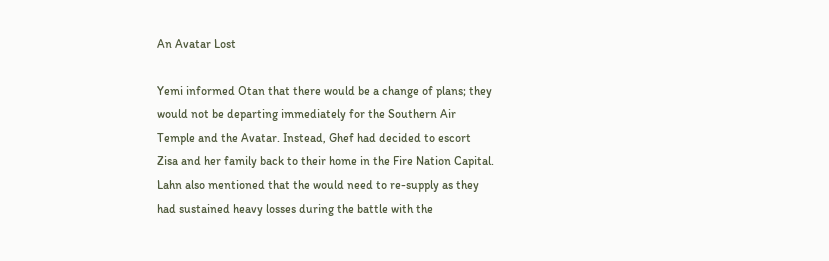An Avatar Lost

Yemi informed Otan that there would be a change of plans; they would not be departing immediately for the Southern Air Temple and the Avatar. Instead, Ghef had decided to escort Zisa and her family back to their home in the Fire Nation Capital. Lahn also mentioned that the would need to re-supply as they had sustained heavy losses during the battle with the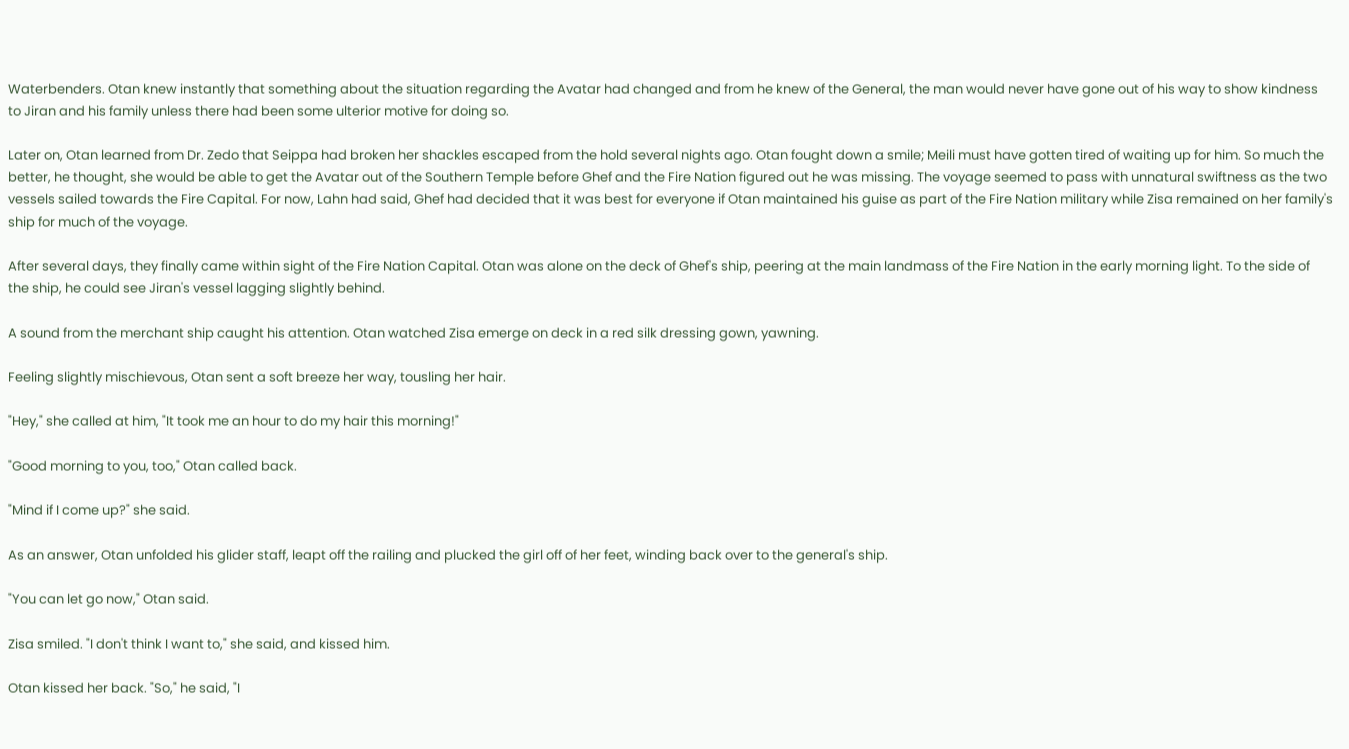Waterbenders. Otan knew instantly that something about the situation regarding the Avatar had changed and from he knew of the General, the man would never have gone out of his way to show kindness to Jiran and his family unless there had been some ulterior motive for doing so.

Later on, Otan learned from Dr. Zedo that Seippa had broken her shackles escaped from the hold several nights ago. Otan fought down a smile; Meili must have gotten tired of waiting up for him. So much the better, he thought, she would be able to get the Avatar out of the Southern Temple before Ghef and the Fire Nation figured out he was missing. The voyage seemed to pass with unnatural swiftness as the two vessels sailed towards the Fire Capital. For now, Lahn had said, Ghef had decided that it was best for everyone if Otan maintained his guise as part of the Fire Nation military while Zisa remained on her family's ship for much of the voyage.

After several days, they finally came within sight of the Fire Nation Capital. Otan was alone on the deck of Ghef's ship, peering at the main landmass of the Fire Nation in the early morning light. To the side of the ship, he could see Jiran's vessel lagging slightly behind.

A sound from the merchant ship caught his attention. Otan watched Zisa emerge on deck in a red silk dressing gown, yawning.

Feeling slightly mischievous, Otan sent a soft breeze her way, tousling her hair.

"Hey," she called at him, "It took me an hour to do my hair this morning!"

"Good morning to you, too," Otan called back.

"Mind if I come up?" she said.

As an answer, Otan unfolded his glider staff, leapt off the railing and plucked the girl off of her feet, winding back over to the general's ship.

"You can let go now," Otan said.

Zisa smiled. "I don't think I want to," she said, and kissed him.

Otan kissed her back. "So," he said, "I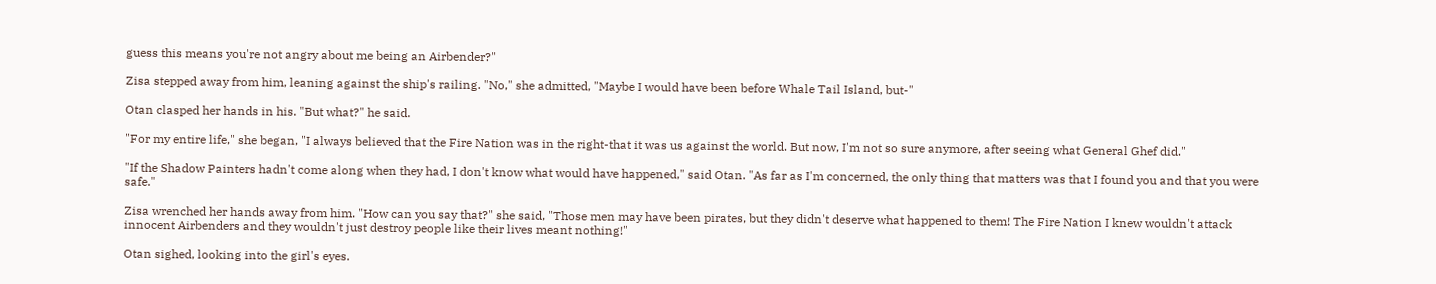guess this means you're not angry about me being an Airbender?"

Zisa stepped away from him, leaning against the ship's railing. "No," she admitted, "Maybe I would have been before Whale Tail Island, but-"

Otan clasped her hands in his. "But what?" he said.

"For my entire life," she began, "I always believed that the Fire Nation was in the right-that it was us against the world. But now, I'm not so sure anymore, after seeing what General Ghef did."

"If the Shadow Painters hadn't come along when they had, I don't know what would have happened," said Otan. "As far as I'm concerned, the only thing that matters was that I found you and that you were safe."

Zisa wrenched her hands away from him. "How can you say that?" she said, "Those men may have been pirates, but they didn't deserve what happened to them! The Fire Nation I knew wouldn't attack innocent Airbenders and they wouldn't just destroy people like their lives meant nothing!"

Otan sighed, looking into the girl's eyes.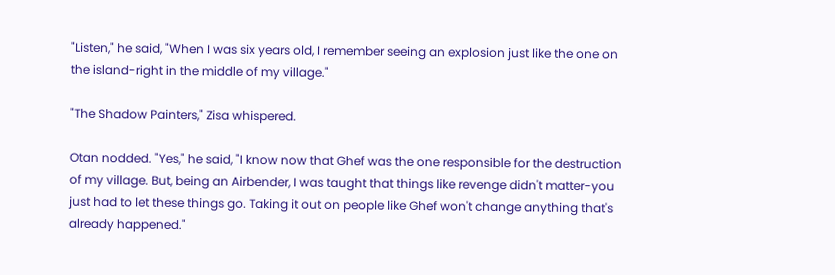"Listen," he said, "When I was six years old, I remember seeing an explosion just like the one on the island-right in the middle of my village."

"The Shadow Painters," Zisa whispered.

Otan nodded. "Yes," he said, "I know now that Ghef was the one responsible for the destruction of my village. But, being an Airbender, I was taught that things like revenge didn't matter-you just had to let these things go. Taking it out on people like Ghef won't change anything that's already happened."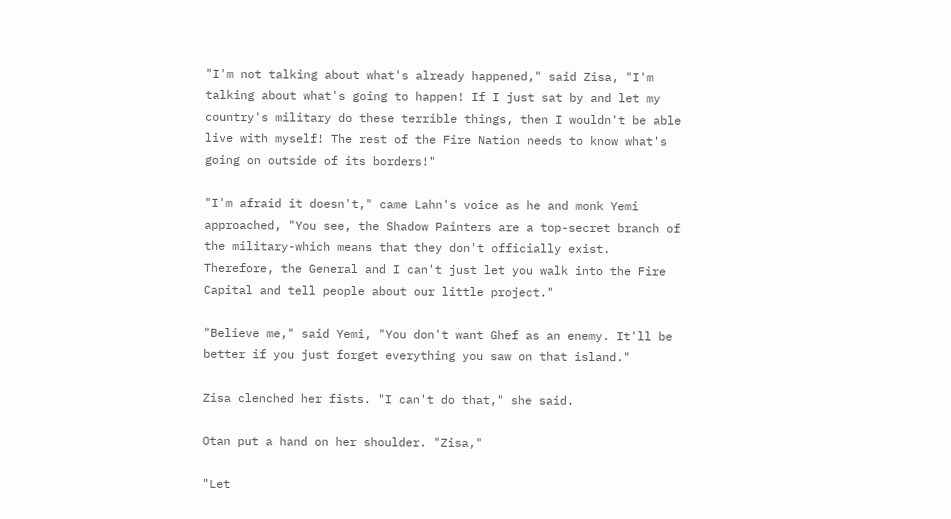"I'm not talking about what's already happened," said Zisa, "I'm talking about what's going to happen! If I just sat by and let my country's military do these terrible things, then I wouldn't be able live with myself! The rest of the Fire Nation needs to know what's going on outside of its borders!"

"I'm afraid it doesn't," came Lahn's voice as he and monk Yemi approached, "You see, the Shadow Painters are a top-secret branch of the military-which means that they don't officially exist. Therefore, the General and I can't just let you walk into the Fire Capital and tell people about our little project."

"Believe me," said Yemi, "You don't want Ghef as an enemy. It'll be better if you just forget everything you saw on that island."

Zisa clenched her fists. "I can't do that," she said.

Otan put a hand on her shoulder. "Zisa,"

"Let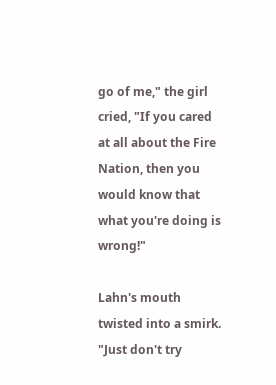go of me," the girl cried, "If you cared at all about the Fire Nation, then you would know that what you're doing is wrong!"

Lahn's mouth twisted into a smirk. "Just don't try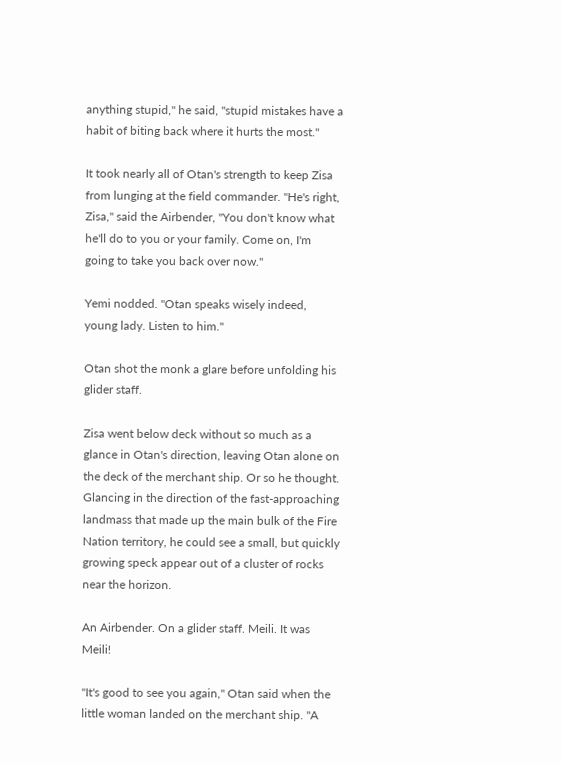anything stupid," he said, "stupid mistakes have a habit of biting back where it hurts the most."

It took nearly all of Otan's strength to keep Zisa from lunging at the field commander. "He's right, Zisa," said the Airbender, "You don't know what he'll do to you or your family. Come on, I'm going to take you back over now."

Yemi nodded. "Otan speaks wisely indeed, young lady. Listen to him."

Otan shot the monk a glare before unfolding his glider staff.

Zisa went below deck without so much as a glance in Otan's direction, leaving Otan alone on the deck of the merchant ship. Or so he thought. Glancing in the direction of the fast-approaching landmass that made up the main bulk of the Fire Nation territory, he could see a small, but quickly growing speck appear out of a cluster of rocks near the horizon.

An Airbender. On a glider staff. Meili. It was Meili!

"It's good to see you again," Otan said when the little woman landed on the merchant ship. "A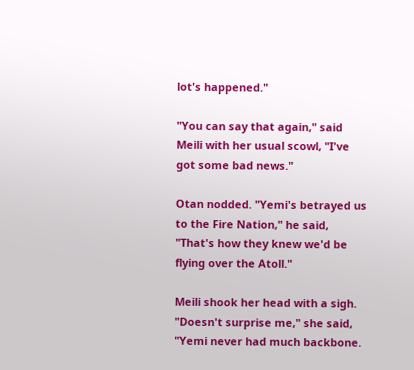lot's happened."

"You can say that again," said Meili with her usual scowl, "I've got some bad news."

Otan nodded. "Yemi's betrayed us to the Fire Nation," he said, "That's how they knew we'd be flying over the Atoll."

Meili shook her head with a sigh. "Doesn't surprise me," she said, "Yemi never had much backbone.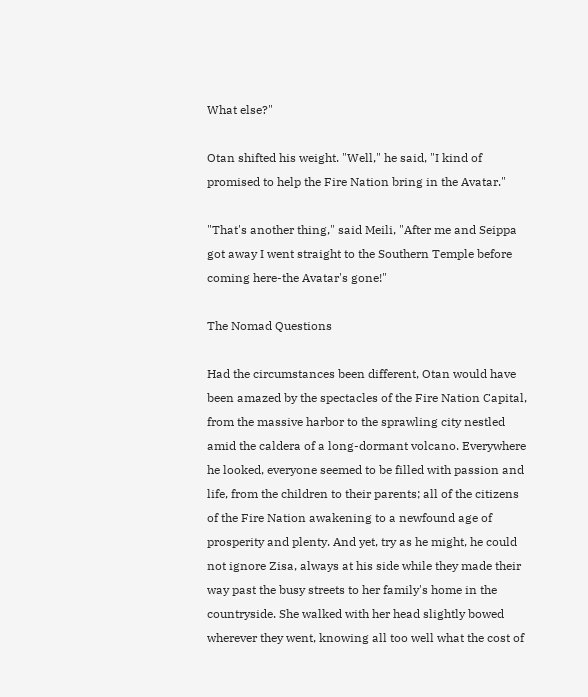What else?"

Otan shifted his weight. "Well," he said, "I kind of promised to help the Fire Nation bring in the Avatar."

"That's another thing," said Meili, "After me and Seippa got away I went straight to the Southern Temple before coming here-the Avatar's gone!"

The Nomad Questions

Had the circumstances been different, Otan would have been amazed by the spectacles of the Fire Nation Capital, from the massive harbor to the sprawling city nestled amid the caldera of a long-dormant volcano. Everywhere he looked, everyone seemed to be filled with passion and life, from the children to their parents; all of the citizens of the Fire Nation awakening to a newfound age of prosperity and plenty. And yet, try as he might, he could not ignore Zisa, always at his side while they made their way past the busy streets to her family's home in the countryside. She walked with her head slightly bowed wherever they went, knowing all too well what the cost of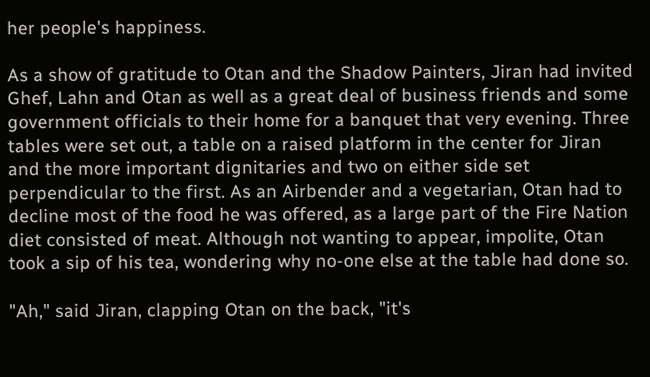her people's happiness.

As a show of gratitude to Otan and the Shadow Painters, Jiran had invited Ghef, Lahn and Otan as well as a great deal of business friends and some government officials to their home for a banquet that very evening. Three tables were set out, a table on a raised platform in the center for Jiran and the more important dignitaries and two on either side set perpendicular to the first. As an Airbender and a vegetarian, Otan had to decline most of the food he was offered, as a large part of the Fire Nation diet consisted of meat. Although not wanting to appear, impolite, Otan took a sip of his tea, wondering why no-one else at the table had done so.

"Ah," said Jiran, clapping Otan on the back, "it's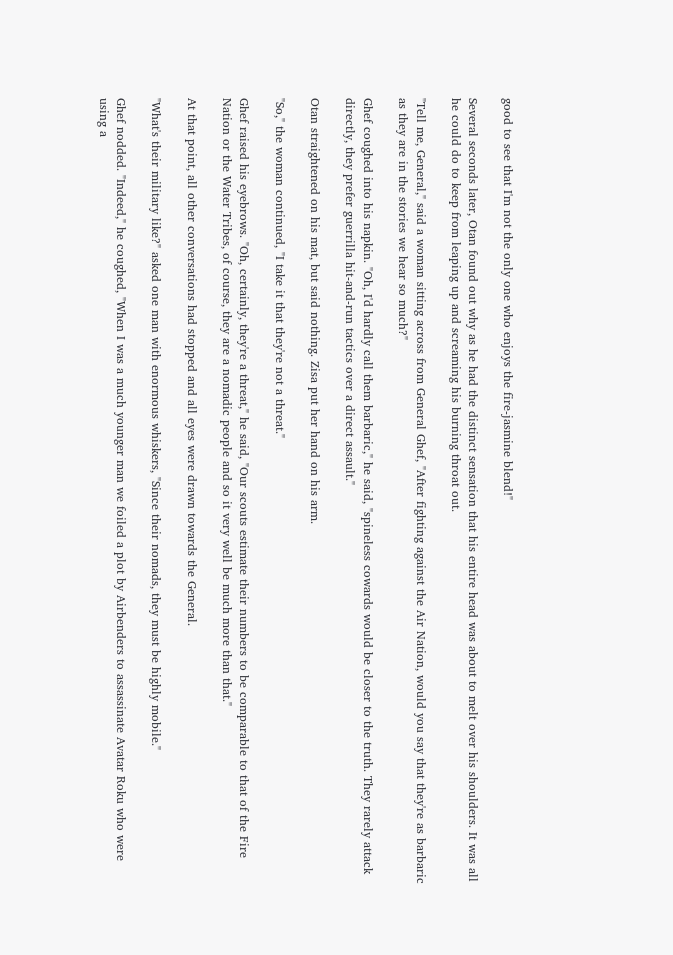good to see that I'm not the only one who enjoys the fire-jasmine blend!"

Several seconds later, Otan found out why as he had the distinct sensation that his entire head was about to melt over his shoulders. It was all he could do to keep from leaping up and screaming his burning throat out.

"Tell me, General," said a woman sitting across from General Ghef, "After fighting against the Air Nation, would you say that they're as barbaric as they are in the stories we hear so much?"

Ghef coughed into his napkin. "Oh, I'd hardly call them barbaric," he said, "spineless cowards would be closer to the truth. They rarely attack directly, they prefer guerrilla hit-and-run tactics over a direct assault."

Otan straightened on his mat, but said nothing. Zisa put her hand on his arm.

"So," the woman continued, "I take it that they're not a threat."

Ghef raised his eyebrows. "Oh, certainly, they're a threat," he said, "Our scouts estimate their numbers to be comparable to that of the Fire Nation or the Water Tribes, of course, they are a nomadic people and so it very well be much more than that."

At that point, all other conversations had stopped and all eyes were drawn towards the General.

"What's their military like?" asked one man with enormous whiskers, "Since their nomads, they must be highly mobile."

Ghef nodded. "Indeed," he coughed, "When I was a much younger man we foiled a plot by Airbenders to assassinate Avatar Roku who were using a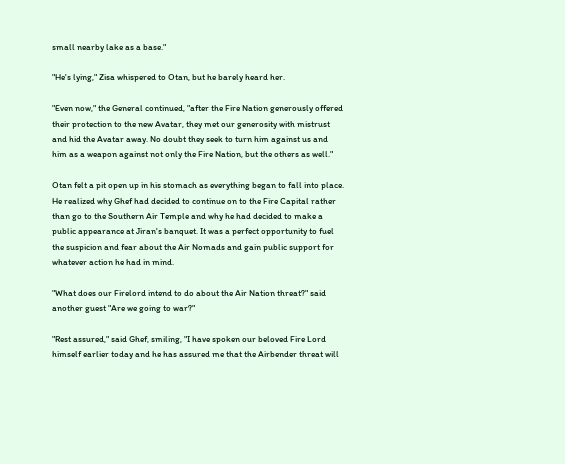small nearby lake as a base."

"He's lying," Zisa whispered to Otan, but he barely heard her.

"Even now," the General continued, "after the Fire Nation generously offered their protection to the new Avatar, they met our generosity with mistrust and hid the Avatar away. No doubt they seek to turn him against us and him as a weapon against not only the Fire Nation, but the others as well."

Otan felt a pit open up in his stomach as everything began to fall into place. He realized why Ghef had decided to continue on to the Fire Capital rather than go to the Southern Air Temple and why he had decided to make a public appearance at Jiran's banquet. It was a perfect opportunity to fuel the suspicion and fear about the Air Nomads and gain public support for whatever action he had in mind.

"What does our Firelord intend to do about the Air Nation threat?" said another guest "Are we going to war?"

"Rest assured," said Ghef, smiling, "I have spoken our beloved Fire Lord himself earlier today and he has assured me that the Airbender threat will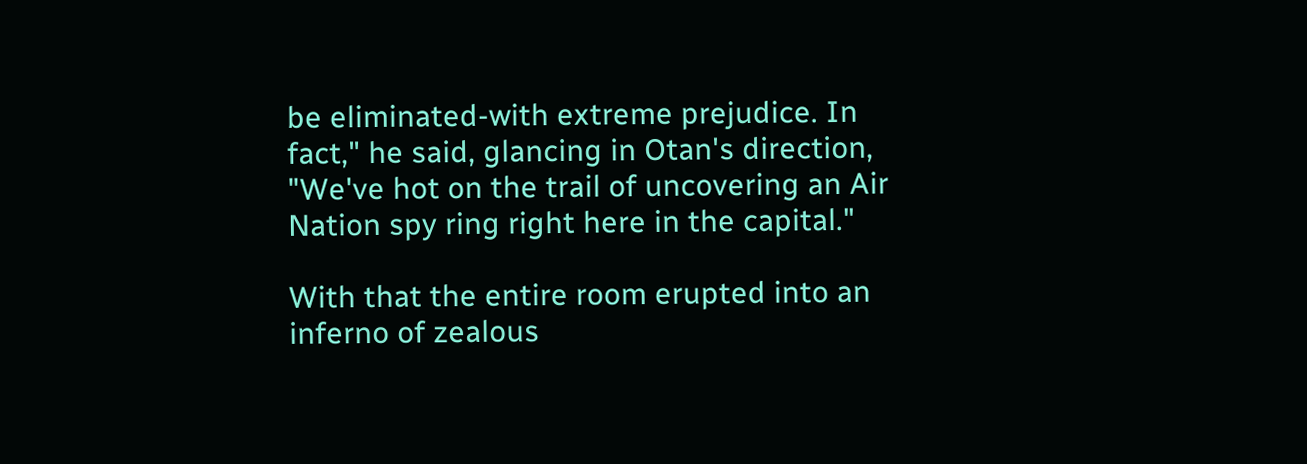be eliminated-with extreme prejudice. In fact," he said, glancing in Otan's direction, "We've hot on the trail of uncovering an Air Nation spy ring right here in the capital."

With that the entire room erupted into an inferno of zealous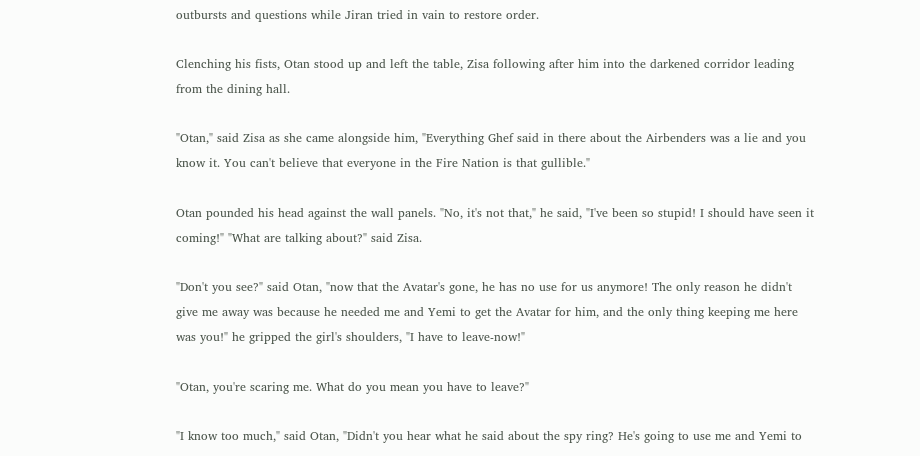outbursts and questions while Jiran tried in vain to restore order.

Clenching his fists, Otan stood up and left the table, Zisa following after him into the darkened corridor leading from the dining hall.

"Otan," said Zisa as she came alongside him, "Everything Ghef said in there about the Airbenders was a lie and you know it. You can't believe that everyone in the Fire Nation is that gullible."

Otan pounded his head against the wall panels. "No, it's not that," he said, "I've been so stupid! I should have seen it coming!" "What are talking about?" said Zisa.

"Don't you see?" said Otan, "now that the Avatar's gone, he has no use for us anymore! The only reason he didn't give me away was because he needed me and Yemi to get the Avatar for him, and the only thing keeping me here was you!" he gripped the girl's shoulders, "I have to leave-now!"

"Otan, you're scaring me. What do you mean you have to leave?"

"I know too much," said Otan, "Didn't you hear what he said about the spy ring? He's going to use me and Yemi to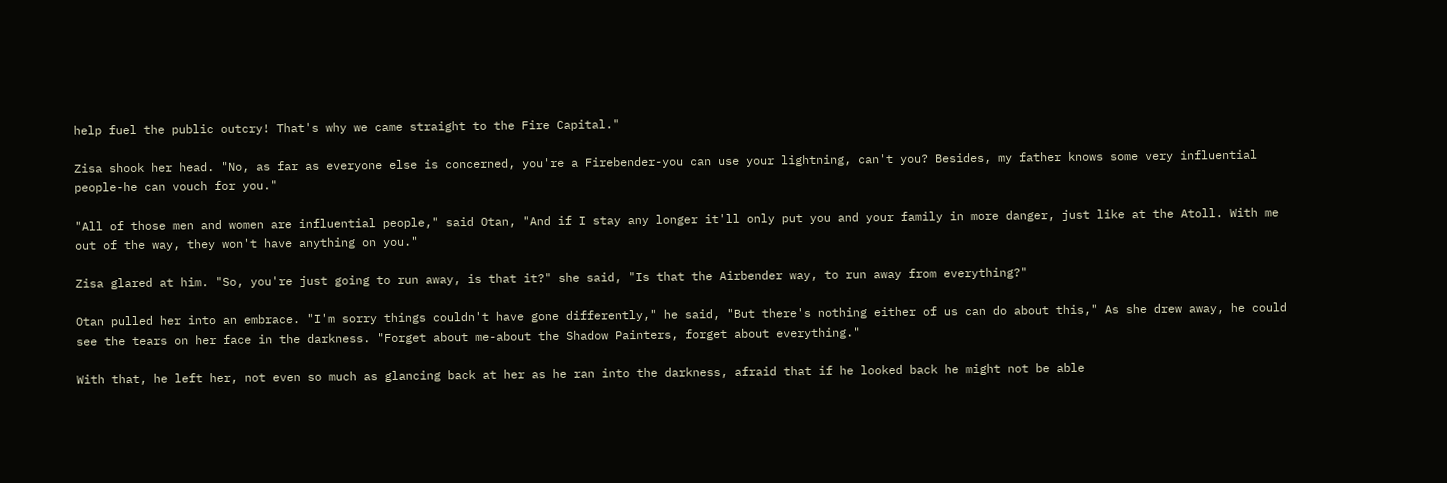help fuel the public outcry! That's why we came straight to the Fire Capital."

Zisa shook her head. "No, as far as everyone else is concerned, you're a Firebender-you can use your lightning, can't you? Besides, my father knows some very influential people-he can vouch for you."

"All of those men and women are influential people," said Otan, "And if I stay any longer it'll only put you and your family in more danger, just like at the Atoll. With me out of the way, they won't have anything on you."

Zisa glared at him. "So, you're just going to run away, is that it?" she said, "Is that the Airbender way, to run away from everything?"

Otan pulled her into an embrace. "I'm sorry things couldn't have gone differently," he said, "But there's nothing either of us can do about this," As she drew away, he could see the tears on her face in the darkness. "Forget about me-about the Shadow Painters, forget about everything."

With that, he left her, not even so much as glancing back at her as he ran into the darkness, afraid that if he looked back he might not be able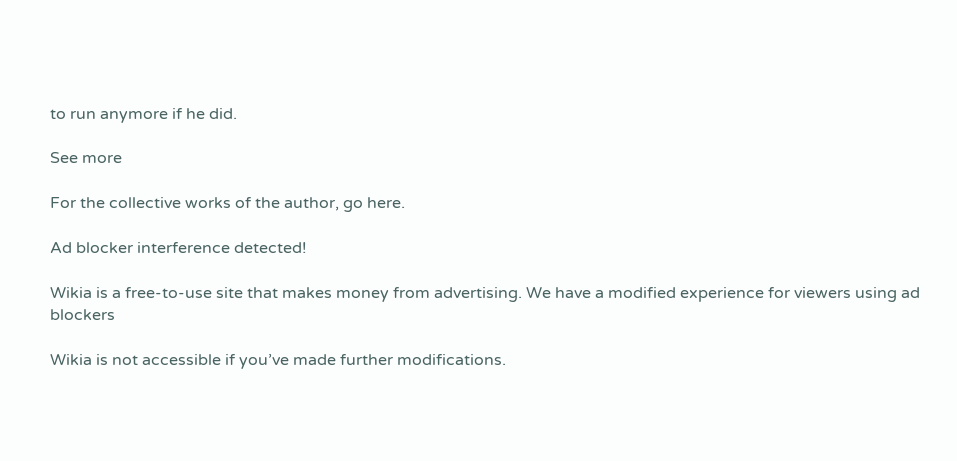to run anymore if he did.

See more

For the collective works of the author, go here.

Ad blocker interference detected!

Wikia is a free-to-use site that makes money from advertising. We have a modified experience for viewers using ad blockers

Wikia is not accessible if you’ve made further modifications.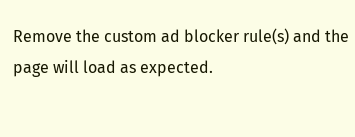Remove the custom ad blocker rule(s) and the page will load as expected.